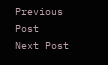Previous Post
Next Post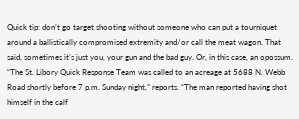Quick tip: don’t go target shooting without someone who can put a tourniquet around a ballistically compromised extremity and/or call the meat wagon. That said, sometimes it’s just you, your gun and the bad guy. Or, in this case, an opossum. “The St. Libory Quick Response Team was called to an acreage at 5688 N. Webb Road shortly before 7 p.m. Sunday night,” reports. “The man reported having shot himself in the calf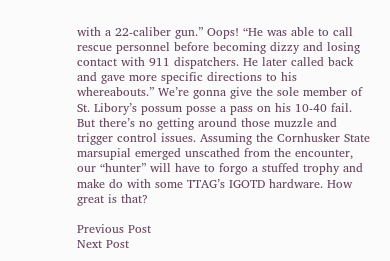with a 22-caliber gun.” Oops! “He was able to call rescue personnel before becoming dizzy and losing contact with 911 dispatchers. He later called back and gave more specific directions to his whereabouts.” We’re gonna give the sole member of St. Libory’s possum posse a pass on his 10-40 fail. But there’s no getting around those muzzle and trigger control issues. Assuming the Cornhusker State marsupial emerged unscathed from the encounter, our “hunter” will have to forgo a stuffed trophy and make do with some TTAG’s IGOTD hardware. How great is that?

Previous Post
Next Post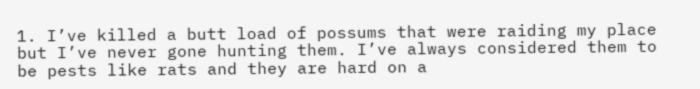1. I’ve killed a butt load of possums that were raiding my place but I’ve never gone hunting them. I’ve always considered them to be pests like rats and they are hard on a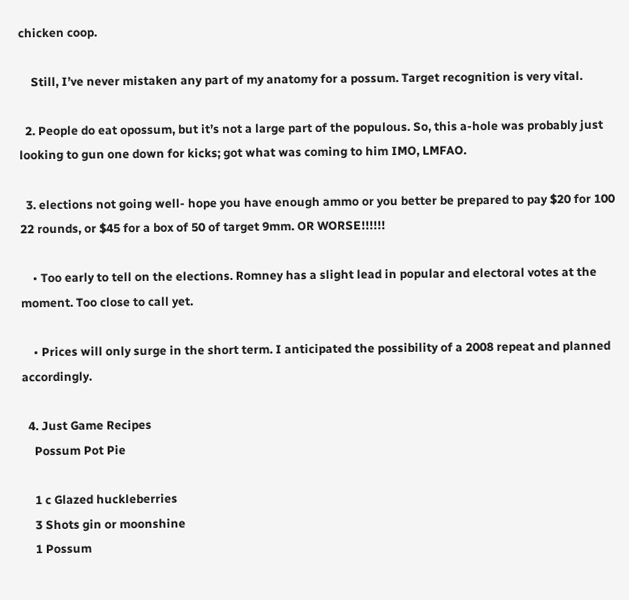chicken coop.

    Still, I’ve never mistaken any part of my anatomy for a possum. Target recognition is very vital.

  2. People do eat opossum, but it’s not a large part of the populous. So, this a-hole was probably just looking to gun one down for kicks; got what was coming to him IMO, LMFAO.

  3. elections not going well- hope you have enough ammo or you better be prepared to pay $20 for 100 22 rounds, or $45 for a box of 50 of target 9mm. OR WORSE!!!!!!

    • Too early to tell on the elections. Romney has a slight lead in popular and electoral votes at the moment. Too close to call yet.

    • Prices will only surge in the short term. I anticipated the possibility of a 2008 repeat and planned accordingly.

  4. Just Game Recipes
    Possum Pot Pie

    1 c Glazed huckleberries
    3 Shots gin or moonshine
    1 Possum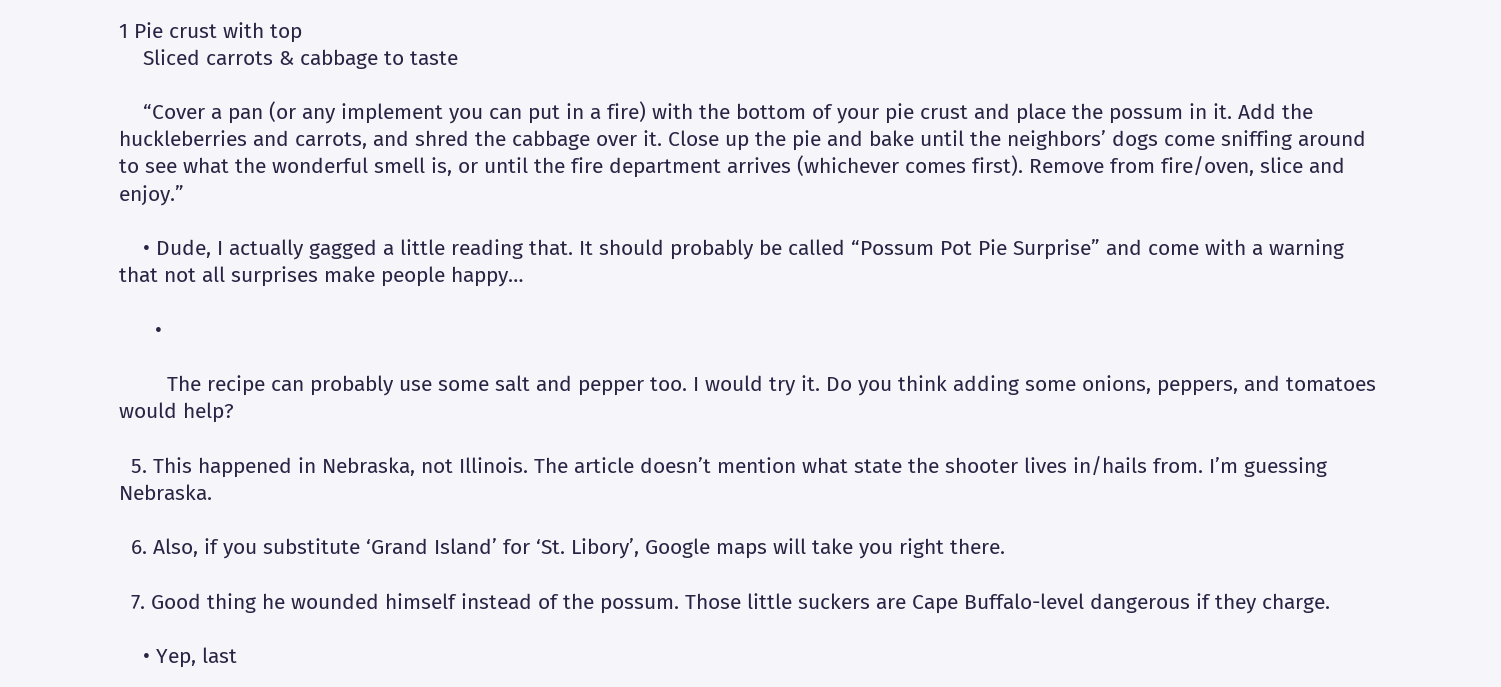1 Pie crust with top
    Sliced carrots & cabbage to taste

    “Cover a pan (or any implement you can put in a fire) with the bottom of your pie crust and place the possum in it. Add the huckleberries and carrots, and shred the cabbage over it. Close up the pie and bake until the neighbors’ dogs come sniffing around to see what the wonderful smell is, or until the fire department arrives (whichever comes first). Remove from fire/oven, slice and enjoy.”

    • Dude, I actually gagged a little reading that. It should probably be called “Possum Pot Pie Surprise” and come with a warning that not all surprises make people happy…

      •

        The recipe can probably use some salt and pepper too. I would try it. Do you think adding some onions, peppers, and tomatoes would help?

  5. This happened in Nebraska, not Illinois. The article doesn’t mention what state the shooter lives in/hails from. I’m guessing Nebraska.

  6. Also, if you substitute ‘Grand Island’ for ‘St. Libory’, Google maps will take you right there.

  7. Good thing he wounded himself instead of the possum. Those little suckers are Cape Buffalo-level dangerous if they charge.

    • Yep, last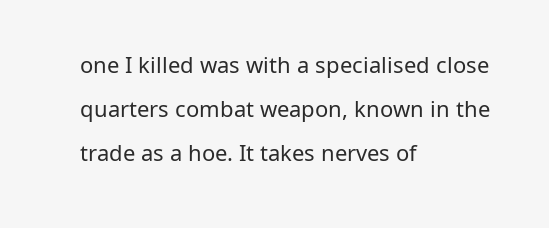one I killed was with a specialised close quarters combat weapon, known in the trade as a hoe. It takes nerves of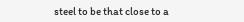steel to be that close to a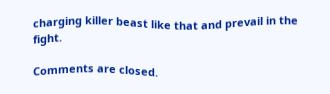charging killer beast like that and prevail in the fight.

Comments are closed.